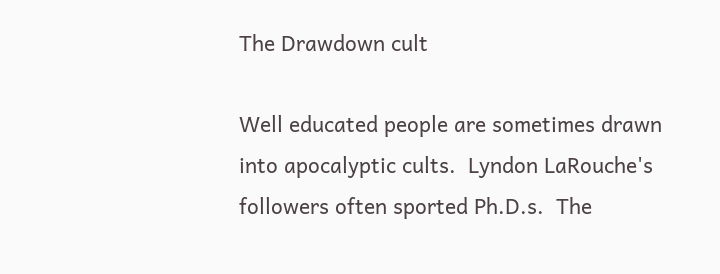The Drawdown cult

Well educated people are sometimes drawn into apocalyptic cults.  Lyndon LaRouche's followers often sported Ph.D.s.  The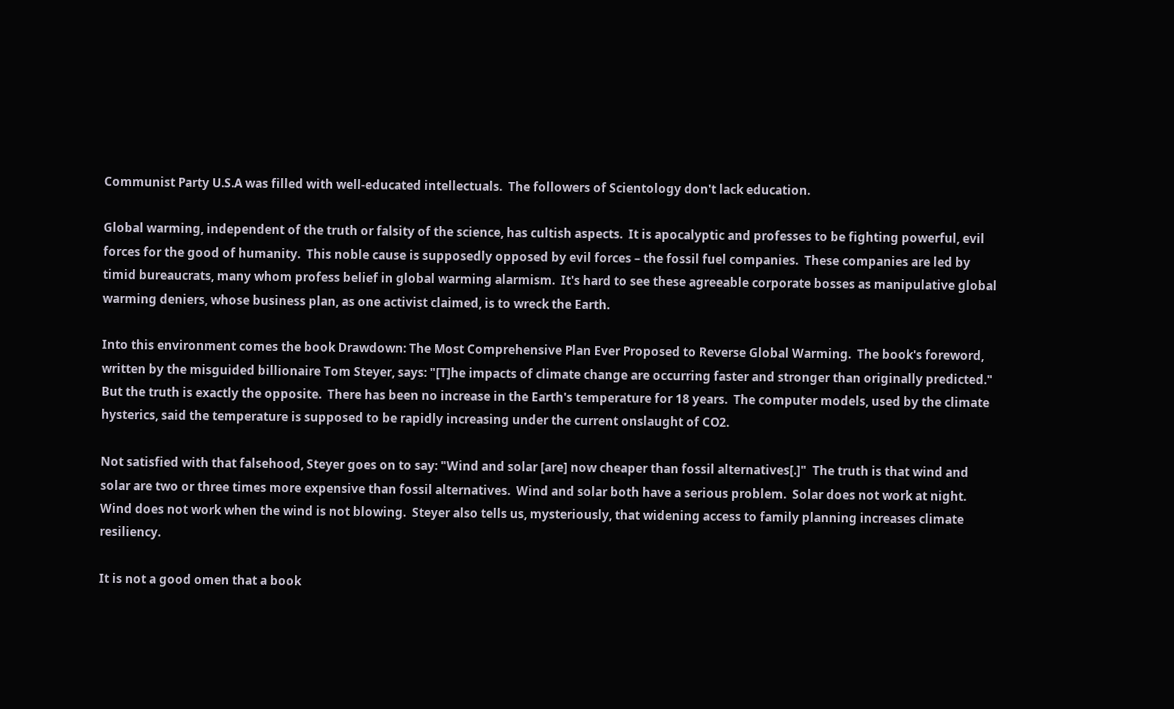Communist Party U.S.A was filled with well-educated intellectuals.  The followers of Scientology don't lack education.

Global warming, independent of the truth or falsity of the science, has cultish aspects.  It is apocalyptic and professes to be fighting powerful, evil forces for the good of humanity.  This noble cause is supposedly opposed by evil forces – the fossil fuel companies.  These companies are led by timid bureaucrats, many whom profess belief in global warming alarmism.  It's hard to see these agreeable corporate bosses as manipulative global warming deniers, whose business plan, as one activist claimed, is to wreck the Earth.

Into this environment comes the book Drawdown: The Most Comprehensive Plan Ever Proposed to Reverse Global Warming.  The book's foreword, written by the misguided billionaire Tom Steyer, says: "[T]he impacts of climate change are occurring faster and stronger than originally predicted."  But the truth is exactly the opposite.  There has been no increase in the Earth's temperature for 18 years.  The computer models, used by the climate hysterics, said the temperature is supposed to be rapidly increasing under the current onslaught of CO2.

Not satisfied with that falsehood, Steyer goes on to say: "Wind and solar [are] now cheaper than fossil alternatives[.]"  The truth is that wind and solar are two or three times more expensive than fossil alternatives.  Wind and solar both have a serious problem.  Solar does not work at night.  Wind does not work when the wind is not blowing.  Steyer also tells us, mysteriously, that widening access to family planning increases climate resiliency.

It is not a good omen that a book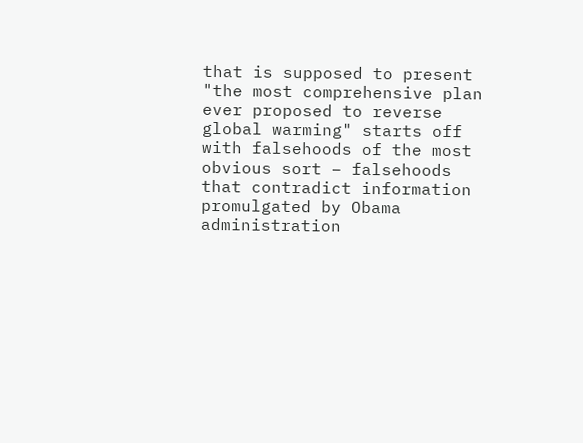that is supposed to present "the most comprehensive plan ever proposed to reverse global warming" starts off with falsehoods of the most obvious sort – falsehoods that contradict information promulgated by Obama administration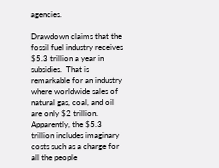agencies.

Drawdown claims that the fossil fuel industry receives $5.3 trillion a year in subsidies.  That is remarkable for an industry where worldwide sales of natural gas, coal, and oil are only $2 trillion.  Apparently, the $5.3 trillion includes imaginary costs such as a charge for all the people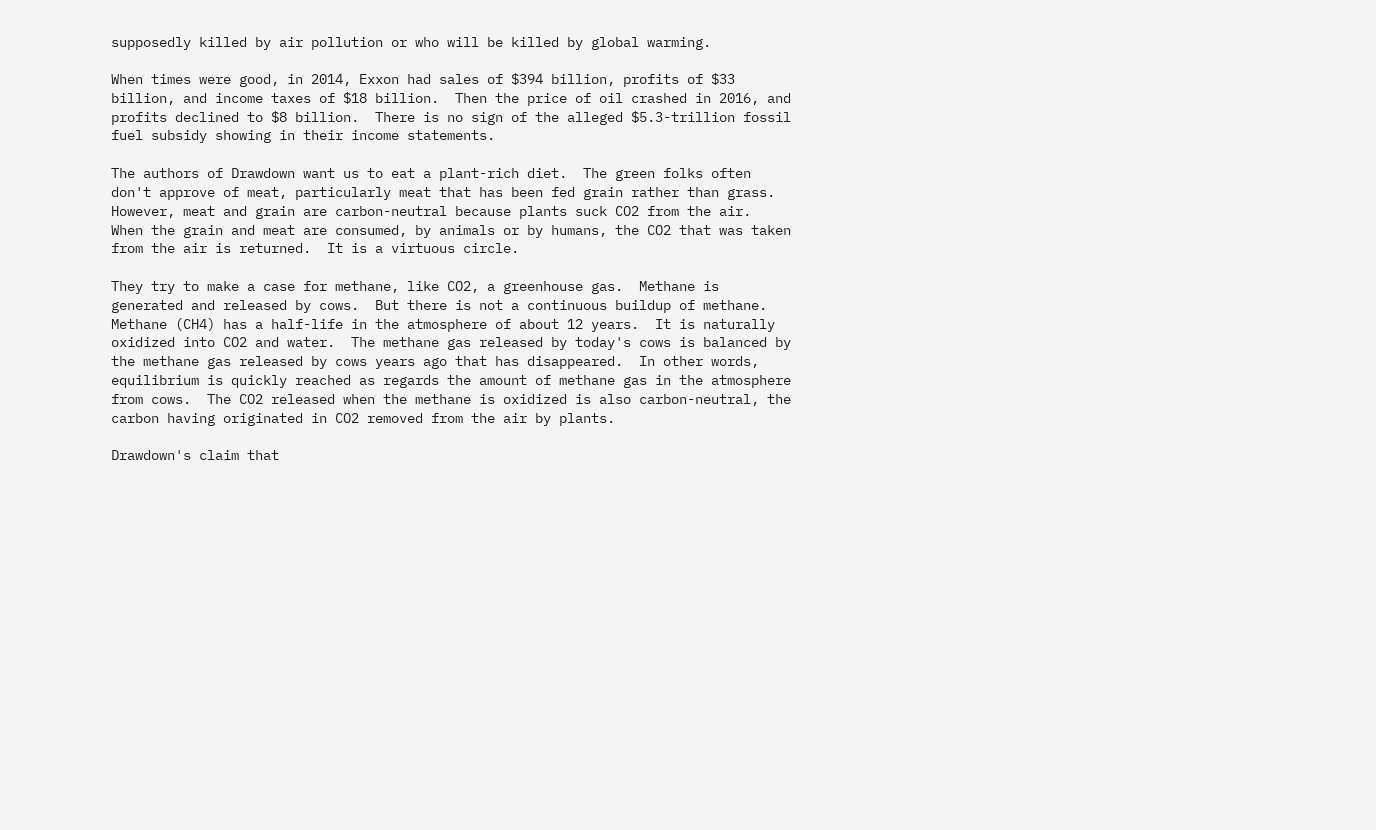supposedly killed by air pollution or who will be killed by global warming.

When times were good, in 2014, Exxon had sales of $394 billion, profits of $33 billion, and income taxes of $18 billion.  Then the price of oil crashed in 2016, and profits declined to $8 billion.  There is no sign of the alleged $5.3-trillion fossil fuel subsidy showing in their income statements.

The authors of Drawdown want us to eat a plant-rich diet.  The green folks often don't approve of meat, particularly meat that has been fed grain rather than grass.  However, meat and grain are carbon-neutral because plants suck CO2 from the air.  When the grain and meat are consumed, by animals or by humans, the CO2 that was taken from the air is returned.  It is a virtuous circle.

They try to make a case for methane, like CO2, a greenhouse gas.  Methane is generated and released by cows.  But there is not a continuous buildup of methane.  Methane (CH4) has a half-life in the atmosphere of about 12 years.  It is naturally oxidized into CO2 and water.  The methane gas released by today's cows is balanced by the methane gas released by cows years ago that has disappeared.  In other words, equilibrium is quickly reached as regards the amount of methane gas in the atmosphere from cows.  The CO2 released when the methane is oxidized is also carbon-neutral, the carbon having originated in CO2 removed from the air by plants.

Drawdown's claim that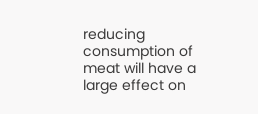reducing consumption of meat will have a large effect on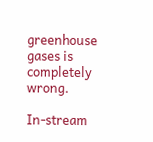greenhouse gases is completely wrong.

In-stream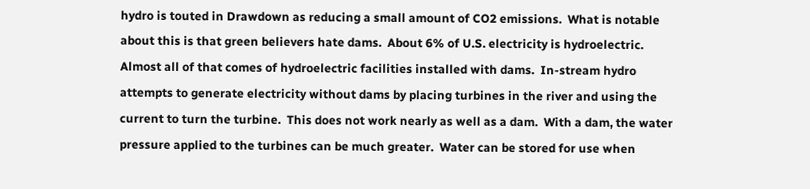hydro is touted in Drawdown as reducing a small amount of CO2 emissions.  What is notable about this is that green believers hate dams.  About 6% of U.S. electricity is hydroelectric.  Almost all of that comes of hydroelectric facilities installed with dams.  In-stream hydro attempts to generate electricity without dams by placing turbines in the river and using the current to turn the turbine.  This does not work nearly as well as a dam.  With a dam, the water pressure applied to the turbines can be much greater.  Water can be stored for use when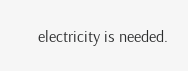electricity is needed.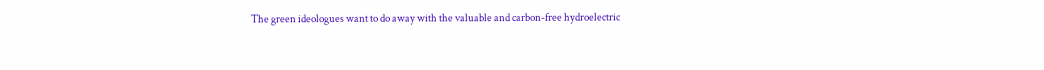The green ideologues want to do away with the valuable and carbon-free hydroelectric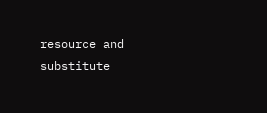resource and substitute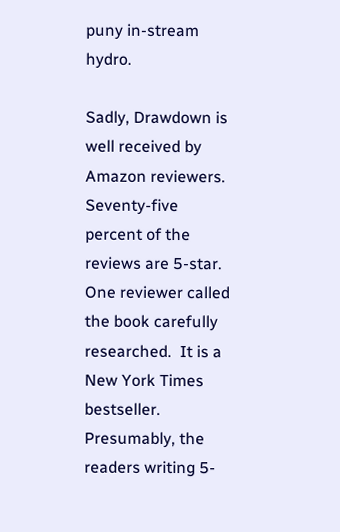puny in-stream hydro.

Sadly, Drawdown is well received by Amazon reviewers.  Seventy-five percent of the reviews are 5-star.  One reviewer called the book carefully researched.  It is a New York Times bestseller.  Presumably, the readers writing 5-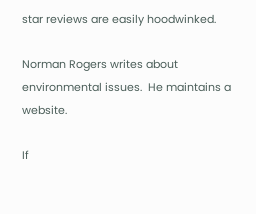star reviews are easily hoodwinked.

Norman Rogers writes about environmental issues.  He maintains a website.

If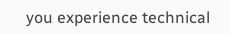you experience technical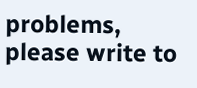problems, please write to